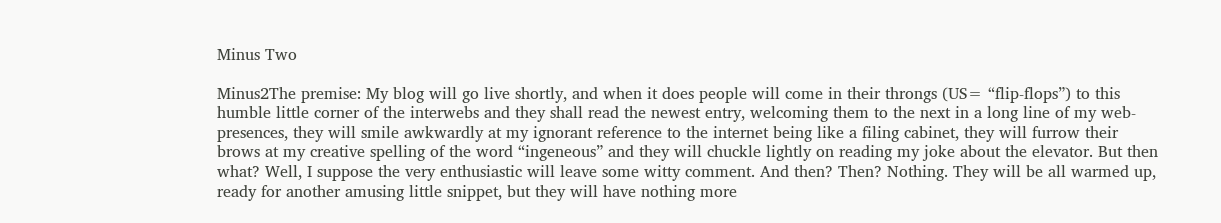Minus Two

Minus2The premise: My blog will go live shortly, and when it does people will come in their throngs (US= “flip-flops”) to this humble little corner of the interwebs and they shall read the newest entry, welcoming them to the next in a long line of my web-presences, they will smile awkwardly at my ignorant reference to the internet being like a filing cabinet, they will furrow their brows at my creative spelling of the word “ingeneous” and they will chuckle lightly on reading my joke about the elevator. But then what? Well, I suppose the very enthusiastic will leave some witty comment. And then? Then? Nothing. They will be all warmed up, ready for another amusing little snippet, but they will have nothing more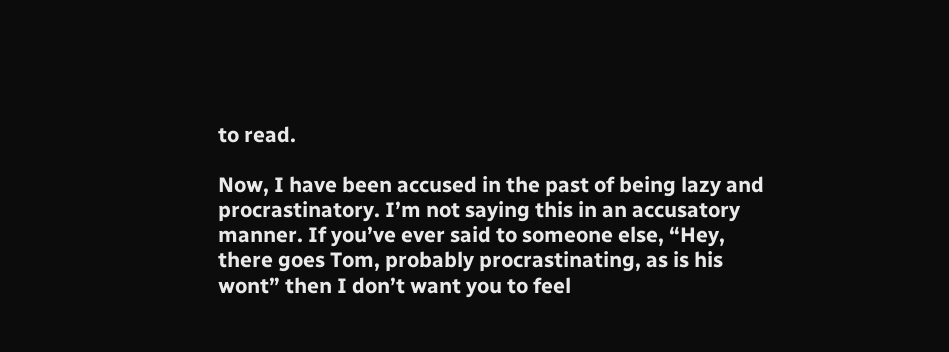to read.

Now, I have been accused in the past of being lazy and procrastinatory. I’m not saying this in an accusatory manner. If you’ve ever said to someone else, “Hey, there goes Tom, probably procrastinating, as is his wont” then I don’t want you to feel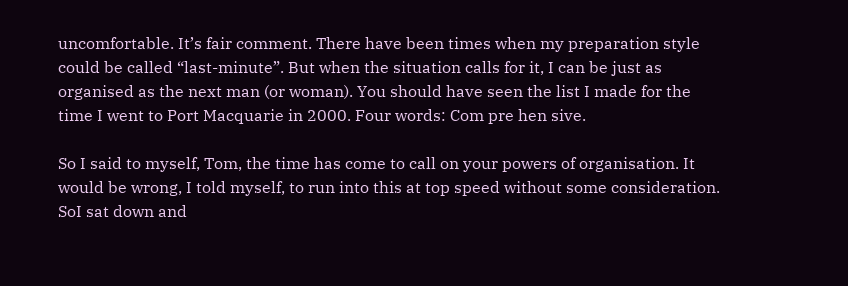uncomfortable. It’s fair comment. There have been times when my preparation style could be called “last-minute”. But when the situation calls for it, I can be just as organised as the next man (or woman). You should have seen the list I made for the time I went to Port Macquarie in 2000. Four words: Com pre hen sive.

So I said to myself, Tom, the time has come to call on your powers of organisation. It would be wrong, I told myself, to run into this at top speed without some consideration. SoI sat down and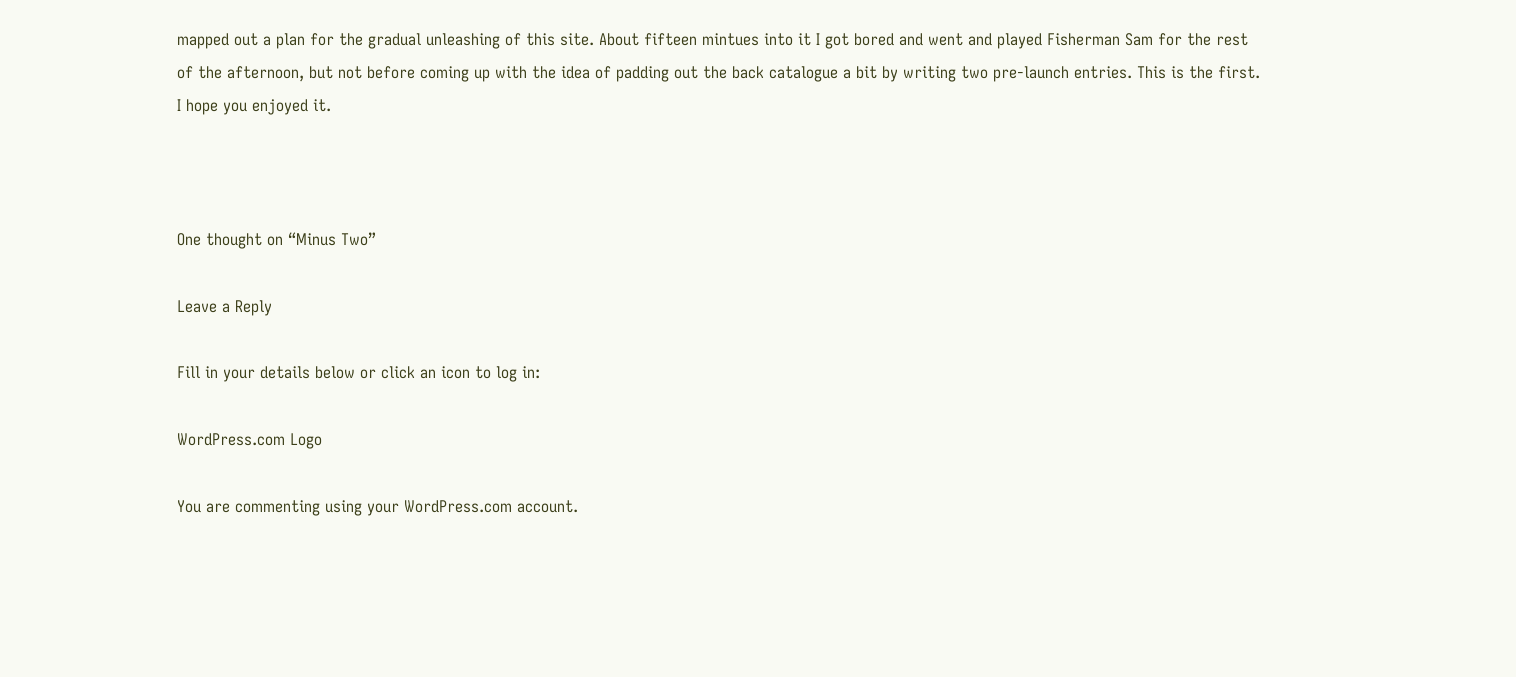mapped out a plan for the gradual unleashing of this site. About fifteen mintues into it I got bored and went and played Fisherman Sam for the rest of the afternoon, but not before coming up with the idea of padding out the back catalogue a bit by writing two pre-launch entries. This is the first. I hope you enjoyed it.



One thought on “Minus Two”

Leave a Reply

Fill in your details below or click an icon to log in:

WordPress.com Logo

You are commenting using your WordPress.com account.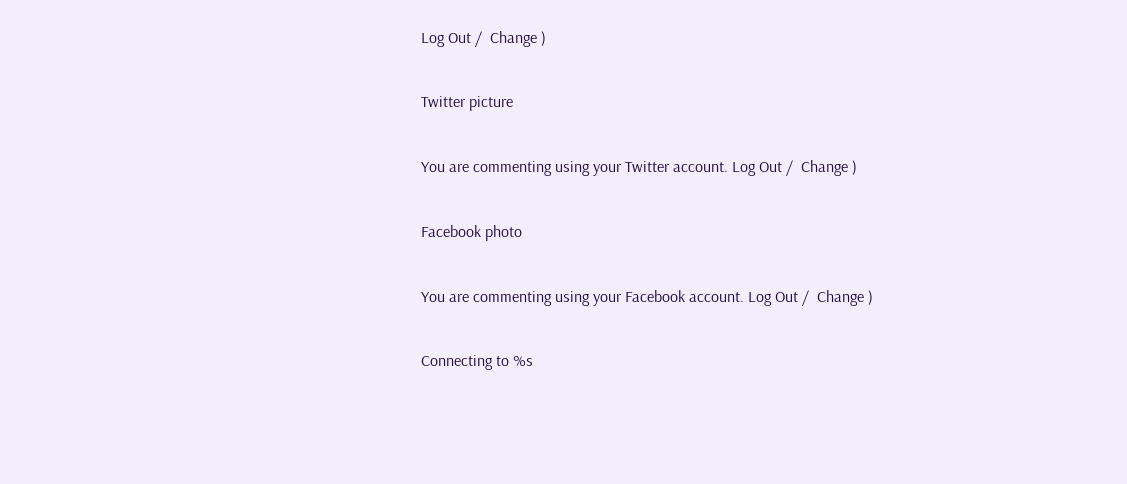Log Out /  Change )

Twitter picture

You are commenting using your Twitter account. Log Out /  Change )

Facebook photo

You are commenting using your Facebook account. Log Out /  Change )

Connecting to %s